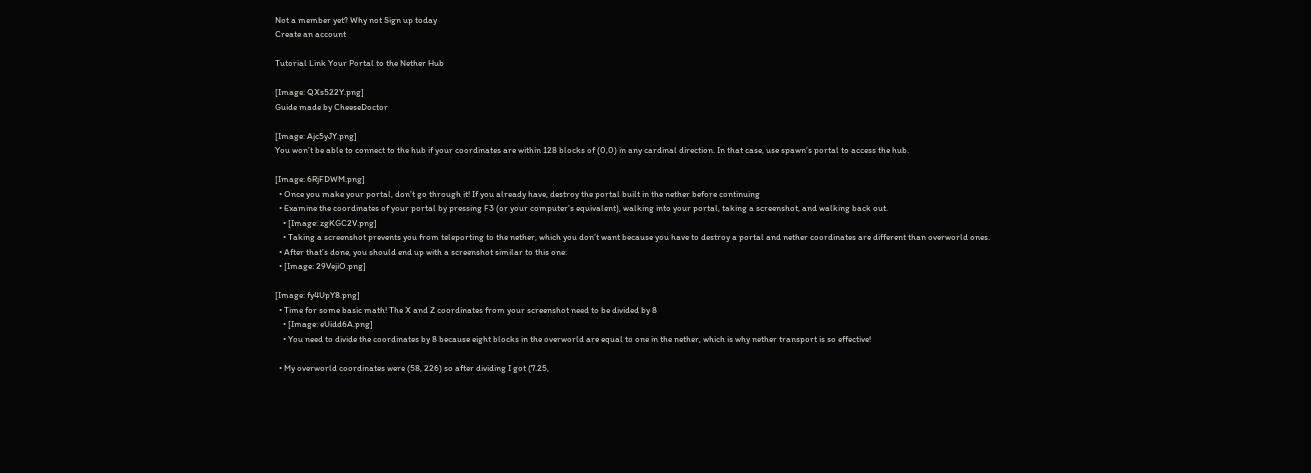Not a member yet? Why not Sign up today
Create an account

Tutorial Link Your Portal to the Nether Hub

[Image: QXs522Y.png]
Guide made by CheeseDoctor

[Image: Ajc5yJY.png]
You won’t be able to connect to the hub if your coordinates are within 128 blocks of (0,0) in any cardinal direction. In that case, use spawn’s portal to access the hub.

[Image: 6RjFDWM.png]
  • Once you make your portal, don’t go through it! If you already have, destroy the portal built in the nether before continuing
  • Examine the coordinates of your portal by pressing F3 (or your computer’s equivalent), walking into your portal, taking a screenshot, and walking back out.
    • [Image: zgKGC2V.png]
    • Taking a screenshot prevents you from teleporting to the nether, which you don’t want because you have to destroy a portal and nether coordinates are different than overworld ones.
  • After that’s done, you should end up with a screenshot similar to this one:
  • [Image: 29VejiO.png]

[Image: fy4UpY8.png]
  • Time for some basic math! The X and Z coordinates from your screenshot need to be divided by 8
    • [Image: eUidd6A.png]
    • You need to divide the coordinates by 8 because eight blocks in the overworld are equal to one in the nether, which is why nether transport is so effective!

  • My overworld coordinates were (58, 226) so after dividing I got (7.25,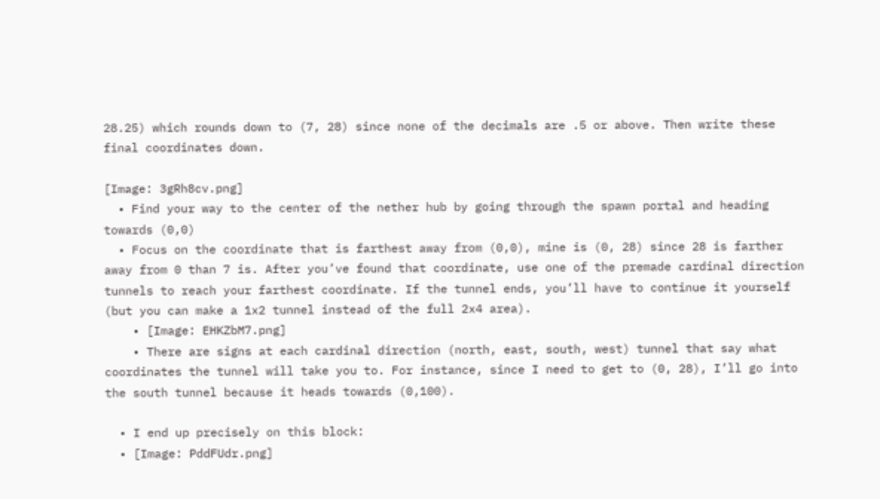28.25) which rounds down to (7, 28) since none of the decimals are .5 or above. Then write these final coordinates down.

[Image: 3gRh8cv.png]
  • Find your way to the center of the nether hub by going through the spawn portal and heading towards (0,0)
  • Focus on the coordinate that is farthest away from (0,0), mine is (0, 28) since 28 is farther away from 0 than 7 is. After you’ve found that coordinate, use one of the premade cardinal direction tunnels to reach your farthest coordinate. If the tunnel ends, you’ll have to continue it yourself (but you can make a 1x2 tunnel instead of the full 2x4 area).
    • [Image: EHKZbM7.png]
    • There are signs at each cardinal direction (north, east, south, west) tunnel that say what coordinates the tunnel will take you to. For instance, since I need to get to (0, 28), I’ll go into the south tunnel because it heads towards (0,100).

  • I end up precisely on this block:
  • [Image: PddFUdr.png]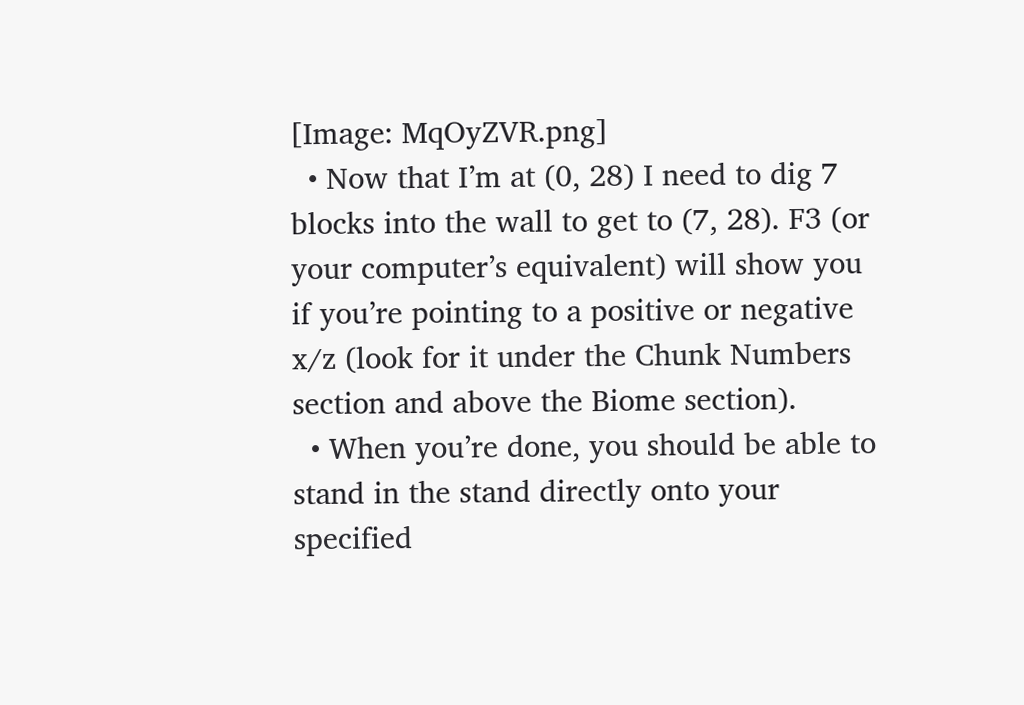[Image: MqOyZVR.png]
  • Now that I’m at (0, 28) I need to dig 7 blocks into the wall to get to (7, 28). F3 (or your computer’s equivalent) will show you if you’re pointing to a positive or negative x/z (look for it under the Chunk Numbers section and above the Biome section).
  • When you’re done, you should be able to stand in the stand directly onto your specified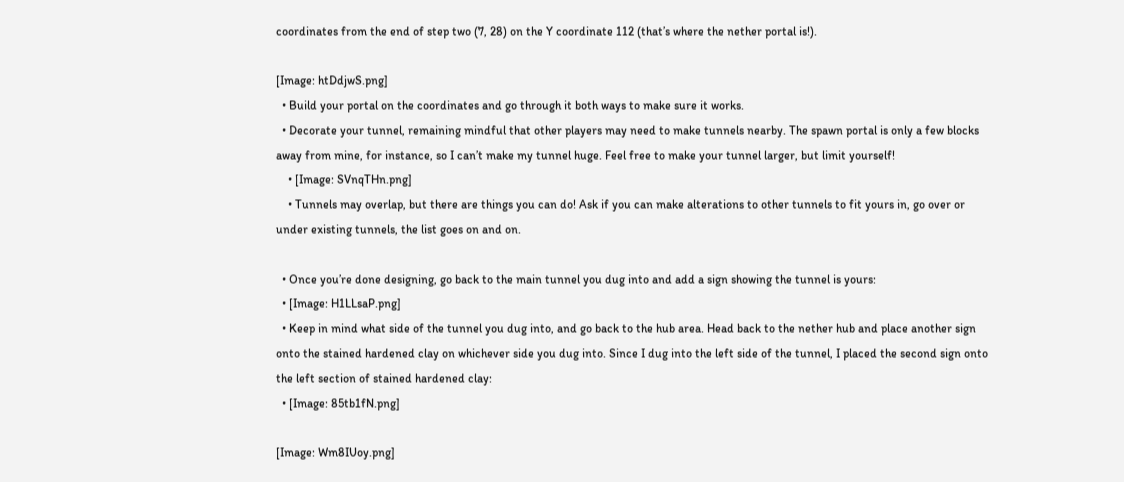coordinates from the end of step two (7, 28) on the Y coordinate 112 (that’s where the nether portal is!).

[Image: htDdjwS.png]
  • Build your portal on the coordinates and go through it both ways to make sure it works.
  • Decorate your tunnel, remaining mindful that other players may need to make tunnels nearby. The spawn portal is only a few blocks away from mine, for instance, so I can’t make my tunnel huge. Feel free to make your tunnel larger, but limit yourself!
    • [Image: SVnqTHn.png]
    • Tunnels may overlap, but there are things you can do! Ask if you can make alterations to other tunnels to fit yours in, go over or under existing tunnels, the list goes on and on.

  • Once you’re done designing, go back to the main tunnel you dug into and add a sign showing the tunnel is yours:
  • [Image: H1LLsaP.png]
  • Keep in mind what side of the tunnel you dug into, and go back to the hub area. Head back to the nether hub and place another sign onto the stained hardened clay on whichever side you dug into. Since I dug into the left side of the tunnel, I placed the second sign onto the left section of stained hardened clay:
  • [Image: 85tb1fN.png]

[Image: Wm8IUoy.png]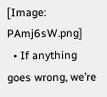[Image: PAmj6sW.png]
  • If anything goes wrong, we’re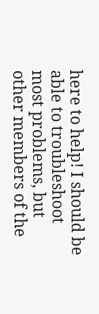here to help! I should be able to troubleshoot most problems, but other members of the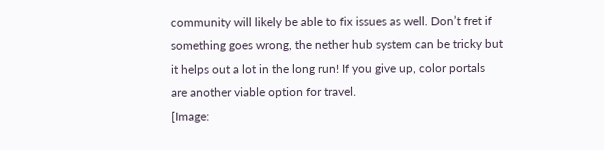community will likely be able to fix issues as well. Don’t fret if something goes wrong, the nether hub system can be tricky but it helps out a lot in the long run! If you give up, color portals are another viable option for travel.
[Image: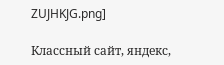ZUJHKJG.png]

Классный сайт, яндекс,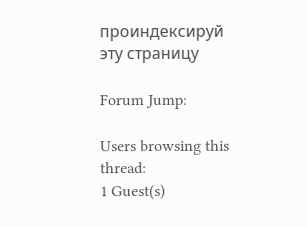проиндексируй эту страницу

Forum Jump:

Users browsing this thread:
1 Guest(s)